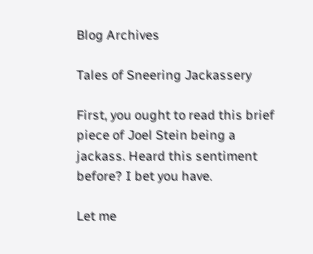Blog Archives

Tales of Sneering Jackassery

First, you ought to read this brief piece of Joel Stein being a jackass. Heard this sentiment before? I bet you have.

Let me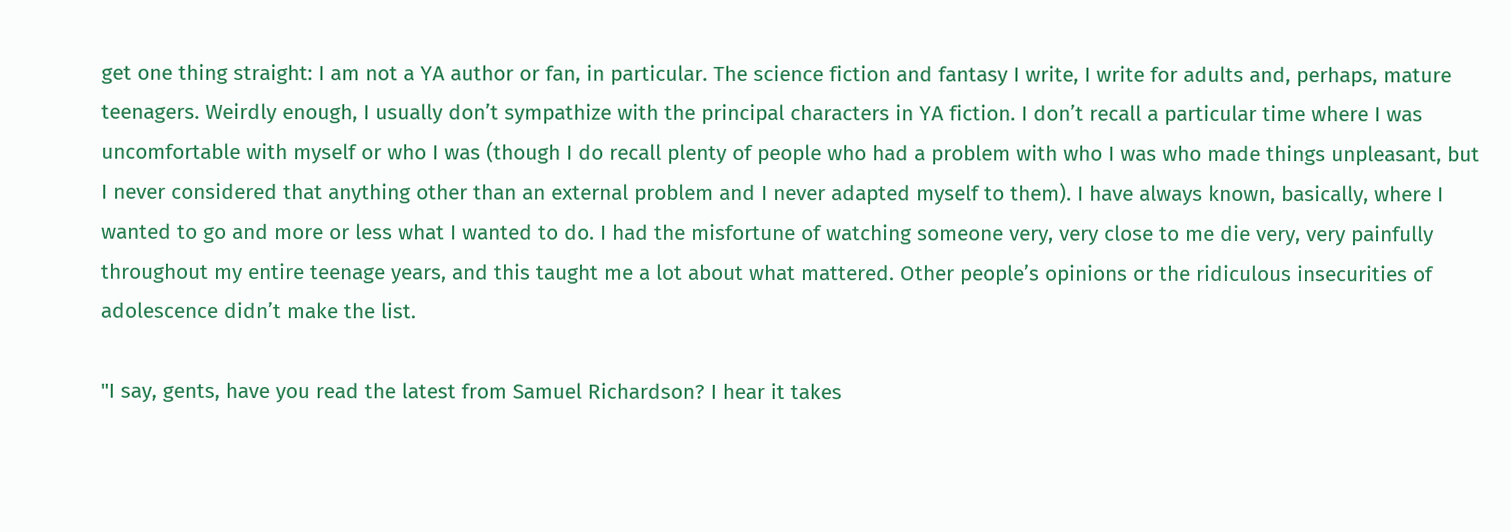get one thing straight: I am not a YA author or fan, in particular. The science fiction and fantasy I write, I write for adults and, perhaps, mature teenagers. Weirdly enough, I usually don’t sympathize with the principal characters in YA fiction. I don’t recall a particular time where I was uncomfortable with myself or who I was (though I do recall plenty of people who had a problem with who I was who made things unpleasant, but I never considered that anything other than an external problem and I never adapted myself to them). I have always known, basically, where I wanted to go and more or less what I wanted to do. I had the misfortune of watching someone very, very close to me die very, very painfully throughout my entire teenage years, and this taught me a lot about what mattered. Other people’s opinions or the ridiculous insecurities of adolescence didn’t make the list.

"I say, gents, have you read the latest from Samuel Richardson? I hear it takes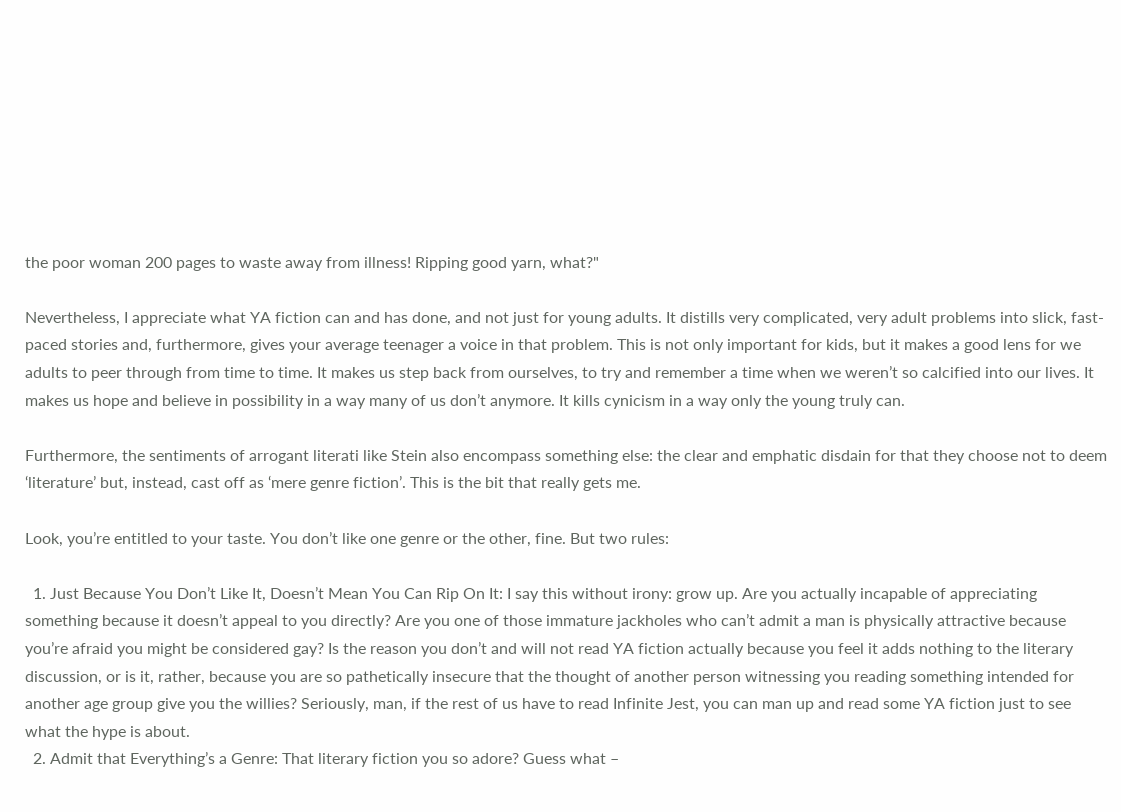the poor woman 200 pages to waste away from illness! Ripping good yarn, what?"

Nevertheless, I appreciate what YA fiction can and has done, and not just for young adults. It distills very complicated, very adult problems into slick, fast-paced stories and, furthermore, gives your average teenager a voice in that problem. This is not only important for kids, but it makes a good lens for we adults to peer through from time to time. It makes us step back from ourselves, to try and remember a time when we weren’t so calcified into our lives. It makes us hope and believe in possibility in a way many of us don’t anymore. It kills cynicism in a way only the young truly can.

Furthermore, the sentiments of arrogant literati like Stein also encompass something else: the clear and emphatic disdain for that they choose not to deem ‘literature’ but, instead, cast off as ‘mere genre fiction’. This is the bit that really gets me.

Look, you’re entitled to your taste. You don’t like one genre or the other, fine. But two rules:

  1. Just Because You Don’t Like It, Doesn’t Mean You Can Rip On It: I say this without irony: grow up. Are you actually incapable of appreciating something because it doesn’t appeal to you directly? Are you one of those immature jackholes who can’t admit a man is physically attractive because you’re afraid you might be considered gay? Is the reason you don’t and will not read YA fiction actually because you feel it adds nothing to the literary discussion, or is it, rather, because you are so pathetically insecure that the thought of another person witnessing you reading something intended for another age group give you the willies? Seriously, man, if the rest of us have to read Infinite Jest, you can man up and read some YA fiction just to see what the hype is about.
  2. Admit that Everything’s a Genre: That literary fiction you so adore? Guess what –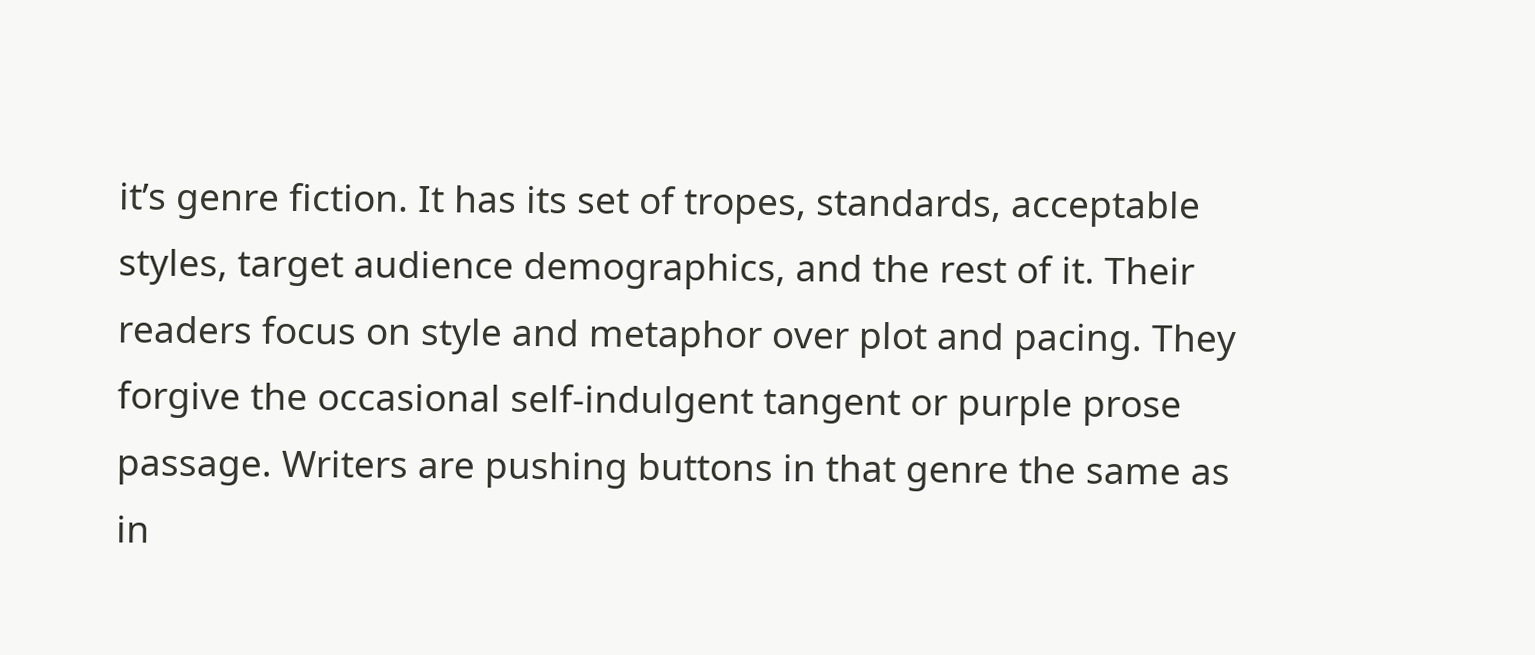it’s genre fiction. It has its set of tropes, standards, acceptable styles, target audience demographics, and the rest of it. Their readers focus on style and metaphor over plot and pacing. They forgive the occasional self-indulgent tangent or purple prose passage. Writers are pushing buttons in that genre the same as in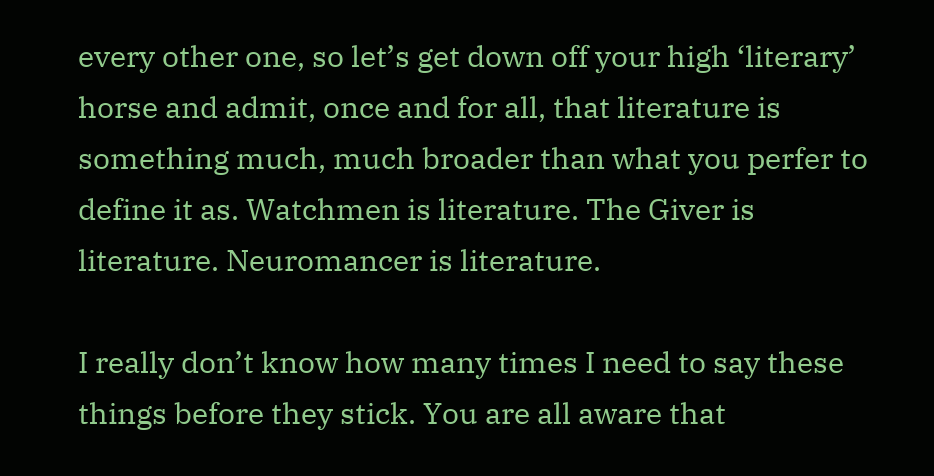every other one, so let’s get down off your high ‘literary’ horse and admit, once and for all, that literature is something much, much broader than what you perfer to define it as. Watchmen is literature. The Giver is literature. Neuromancer is literature.

I really don’t know how many times I need to say these things before they stick. You are all aware that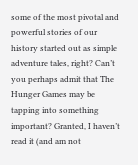some of the most pivotal and powerful stories of our history started out as simple adventure tales, right? Can’t you perhaps admit that The Hunger Games may be tapping into something important? Granted, I haven’t read it (and am not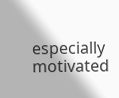especially motivated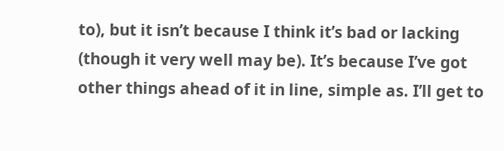to), but it isn’t because I think it’s bad or lacking (though it very well may be). It’s because I’ve got other things ahead of it in line, simple as. I’ll get to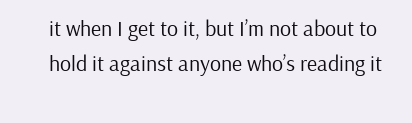it when I get to it, but I’m not about to hold it against anyone who’s reading it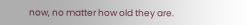now, no matter how old they are.